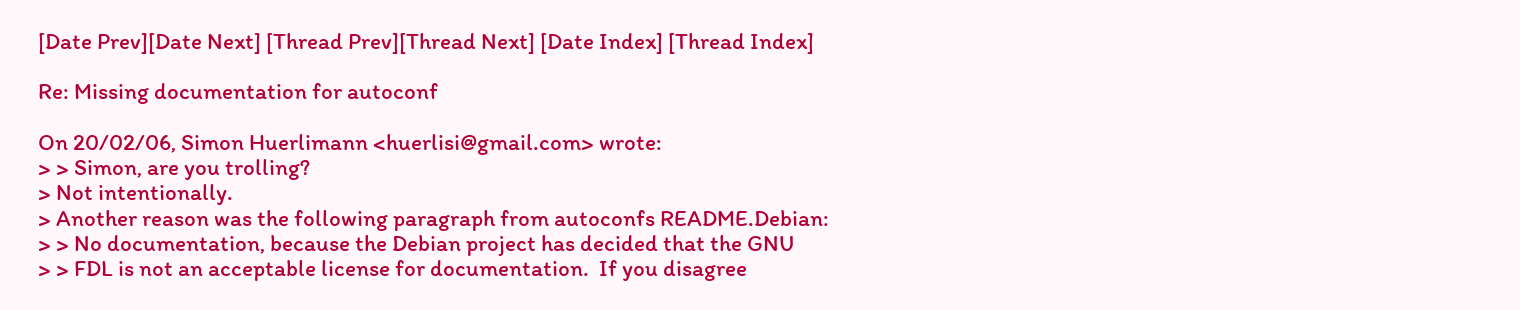[Date Prev][Date Next] [Thread Prev][Thread Next] [Date Index] [Thread Index]

Re: Missing documentation for autoconf

On 20/02/06, Simon Huerlimann <huerlisi@gmail.com> wrote:
> > Simon, are you trolling?
> Not intentionally.
> Another reason was the following paragraph from autoconfs README.Debian:
> > No documentation, because the Debian project has decided that the GNU
> > FDL is not an acceptable license for documentation.  If you disagree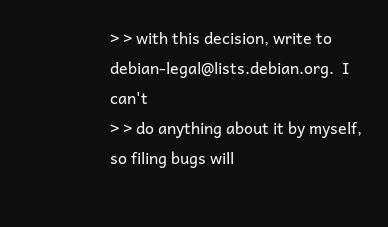> > with this decision, write to debian-legal@lists.debian.org.  I can't
> > do anything about it by myself, so filing bugs will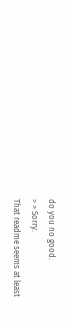do you no good.
> > Sorry.
That readme seems at least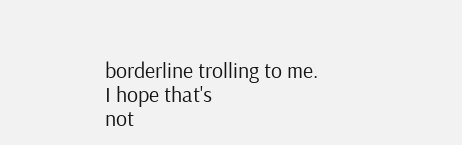borderline trolling to me. I hope that's
not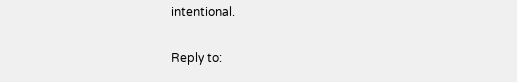intentional.

Reply to: